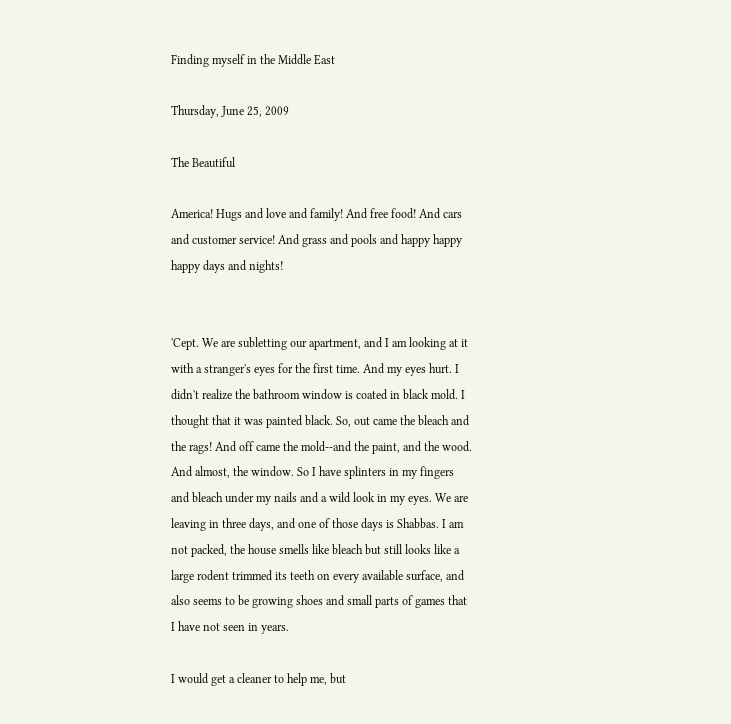Finding myself in the Middle East

Thursday, June 25, 2009

The Beautiful

America! Hugs and love and family! And free food! And cars and customer service! And grass and pools and happy happy happy days and nights!


'Cept. We are subletting our apartment, and I am looking at it with a stranger's eyes for the first time. And my eyes hurt. I didn't realize the bathroom window is coated in black mold. I thought that it was painted black. So, out came the bleach and the rags! And off came the mold--and the paint, and the wood. And almost, the window. So I have splinters in my fingers and bleach under my nails and a wild look in my eyes. We are leaving in three days, and one of those days is Shabbas. I am not packed, the house smells like bleach but still looks like a large rodent trimmed its teeth on every available surface, and also seems to be growing shoes and small parts of games that I have not seen in years.

I would get a cleaner to help me, but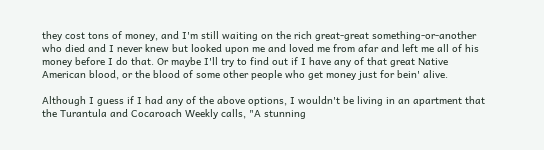they cost tons of money, and I'm still waiting on the rich great-great something-or-another who died and I never knew but looked upon me and loved me from afar and left me all of his money before I do that. Or maybe I'll try to find out if I have any of that great Native American blood, or the blood of some other people who get money just for bein' alive.

Although I guess if I had any of the above options, I wouldn't be living in an apartment that the Turantula and Cocaroach Weekly calls, "A stunning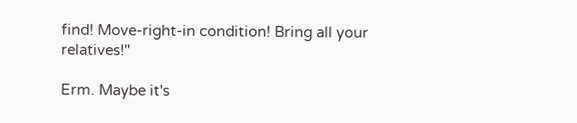find! Move-right-in condition! Bring all your relatives!"

Erm. Maybe it's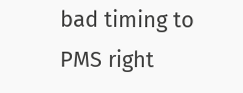bad timing to PMS right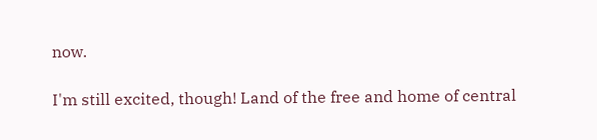now.

I'm still excited, though! Land of the free and home of central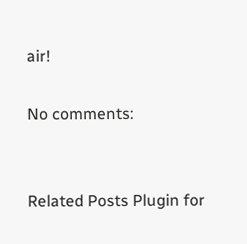air!

No comments:


Related Posts Plugin for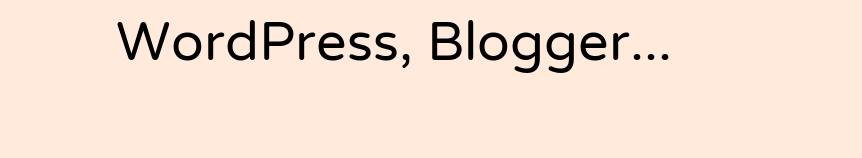WordPress, Blogger...